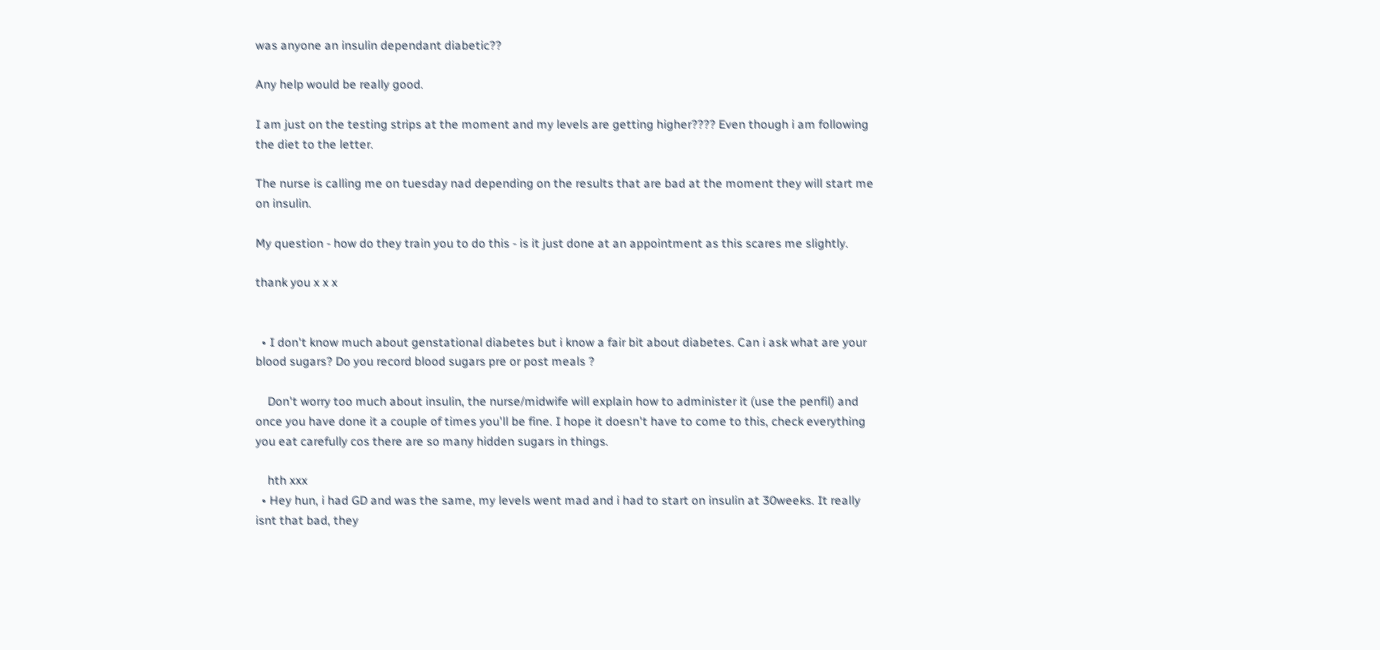was anyone an insulin dependant diabetic??

Any help would be really good.

I am just on the testing strips at the moment and my levels are getting higher???? Even though i am following the diet to the letter.

The nurse is calling me on tuesday nad depending on the results that are bad at the moment they will start me on insulin.

My question - how do they train you to do this - is it just done at an appointment as this scares me slightly.

thank you x x x


  • I don't know much about genstational diabetes but i know a fair bit about diabetes. Can i ask what are your blood sugars? Do you record blood sugars pre or post meals ?

    Don't worry too much about insulin, the nurse/midwife will explain how to administer it (use the penfil) and once you have done it a couple of times you'll be fine. I hope it doesn't have to come to this, check everything you eat carefully cos there are so many hidden sugars in things.

    hth xxx
  • Hey hun, i had GD and was the same, my levels went mad and i had to start on insulin at 30weeks. It really isnt that bad, they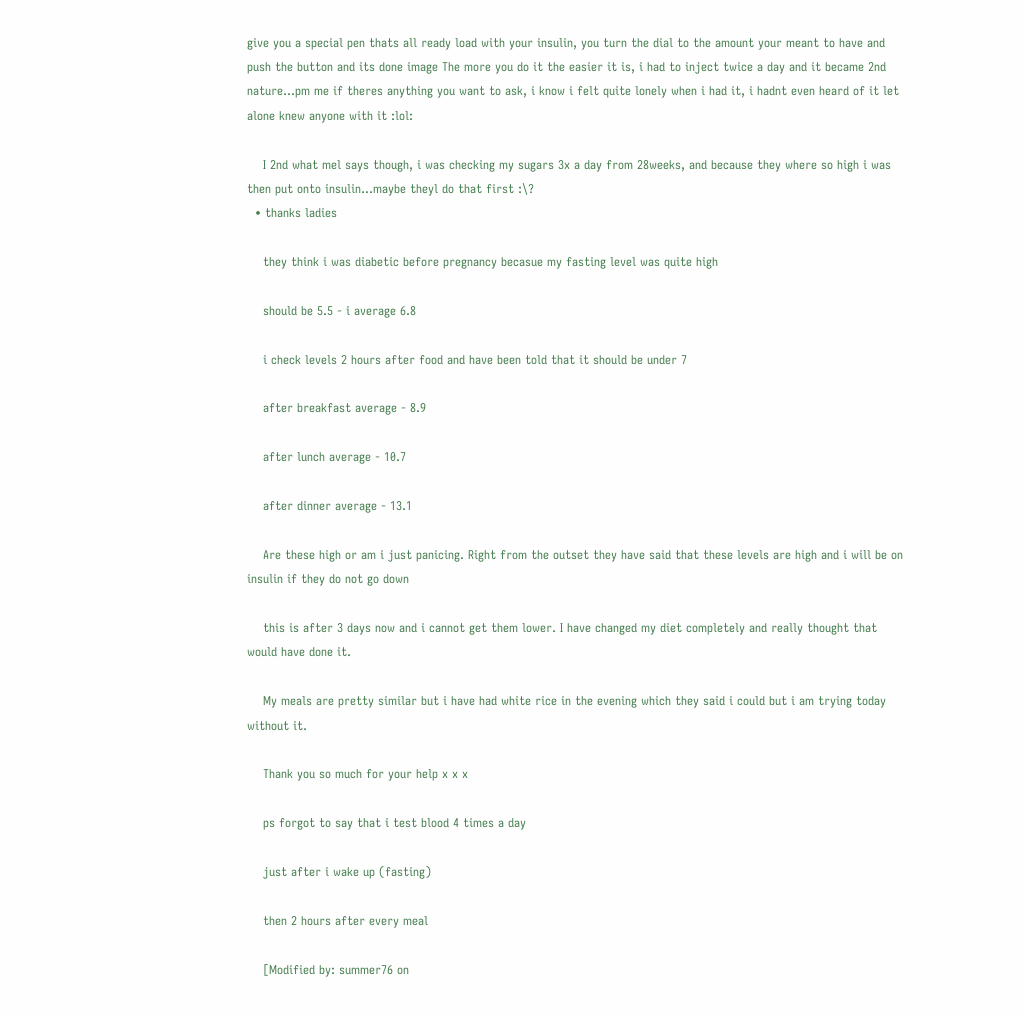give you a special pen thats all ready load with your insulin, you turn the dial to the amount your meant to have and push the button and its done image The more you do it the easier it is, i had to inject twice a day and it became 2nd nature...pm me if theres anything you want to ask, i know i felt quite lonely when i had it, i hadnt even heard of it let alone knew anyone with it :lol:

    I 2nd what mel says though, i was checking my sugars 3x a day from 28weeks, and because they where so high i was then put onto insulin...maybe theyl do that first :\?
  • thanks ladies

    they think i was diabetic before pregnancy becasue my fasting level was quite high

    should be 5.5 - i average 6.8

    i check levels 2 hours after food and have been told that it should be under 7

    after breakfast average - 8.9

    after lunch average - 10.7

    after dinner average - 13.1

    Are these high or am i just panicing. Right from the outset they have said that these levels are high and i will be on insulin if they do not go down

    this is after 3 days now and i cannot get them lower. I have changed my diet completely and really thought that would have done it.

    My meals are pretty similar but i have had white rice in the evening which they said i could but i am trying today without it.

    Thank you so much for your help x x x

    ps forgot to say that i test blood 4 times a day

    just after i wake up (fasting)

    then 2 hours after every meal

    [Modified by: summer76 on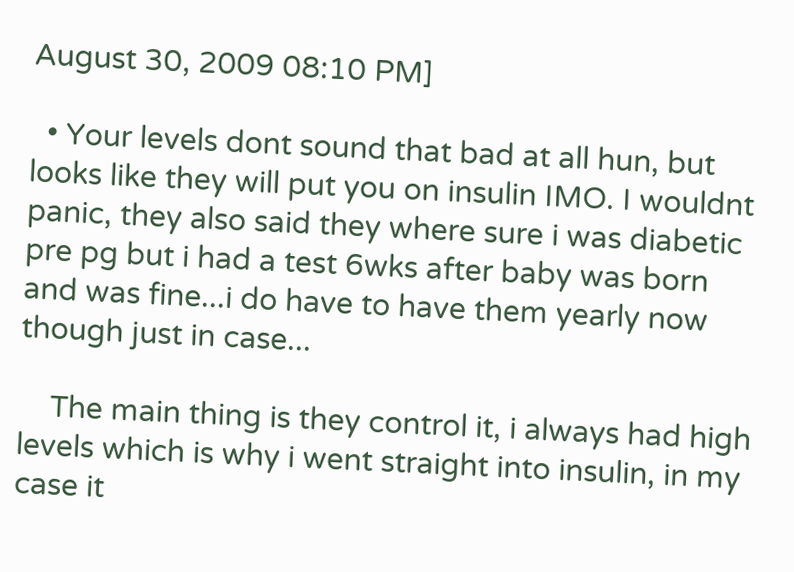August 30, 2009 08:10 PM]

  • Your levels dont sound that bad at all hun, but looks like they will put you on insulin IMO. I wouldnt panic, they also said they where sure i was diabetic pre pg but i had a test 6wks after baby was born and was fine...i do have to have them yearly now though just in case...

    The main thing is they control it, i always had high levels which is why i went straight into insulin, in my case it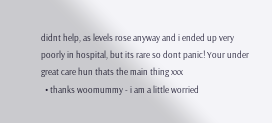didnt help, as levels rose anyway and i ended up very poorly in hospital, but its rare so dont panic! Your under great care hun thats the main thing xxx
  • thanks woomummy - i am a little worried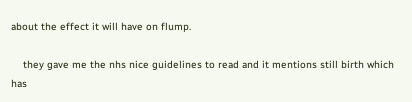about the effect it will have on flump.

    they gave me the nhs nice guidelines to read and it mentions still birth which has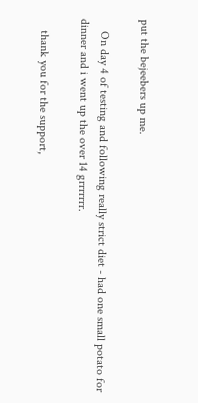put the bejeebers up me.

    On day 4 of testing and following really strict diet - had one small potato for dinner and i went up the over 14 grrrrrrr.

    thank you for the support,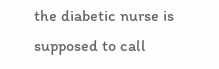the diabetic nurse is supposed to call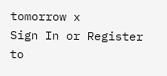tomorrow x
Sign In or Register to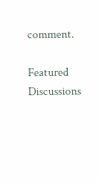comment.

Featured Discussions